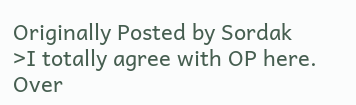Originally Posted by Sordak
>I totally agree with OP here. Over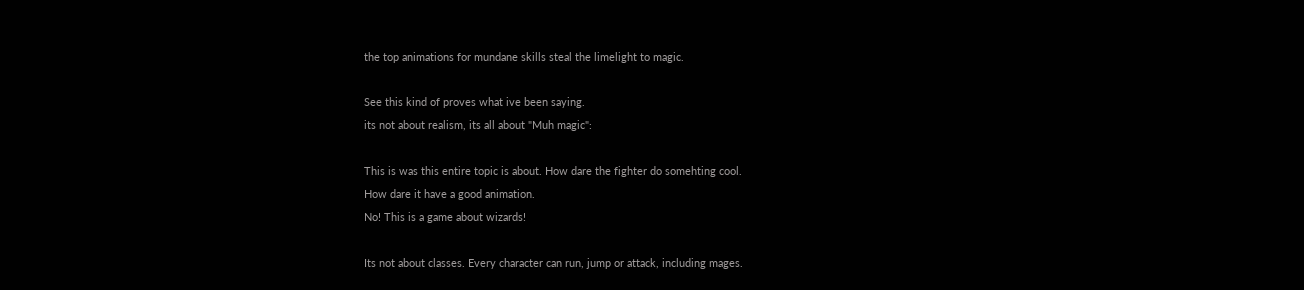the top animations for mundane skills steal the limelight to magic.

See this kind of proves what ive been saying.
its not about realism, its all about "Muh magic":

This is was this entire topic is about. How dare the fighter do somehting cool.
How dare it have a good animation.
No! This is a game about wizards!

Its not about classes. Every character can run, jump or attack, including mages.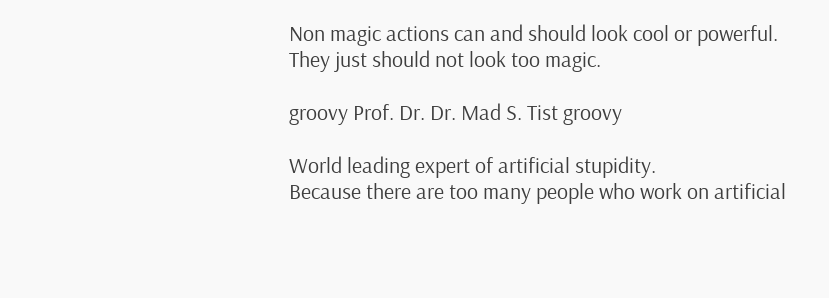Non magic actions can and should look cool or powerful.
They just should not look too magic.

groovy Prof. Dr. Dr. Mad S. Tist groovy

World leading expert of artificial stupidity.
Because there are too many people who work on artificial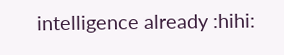intelligence already :hihi: